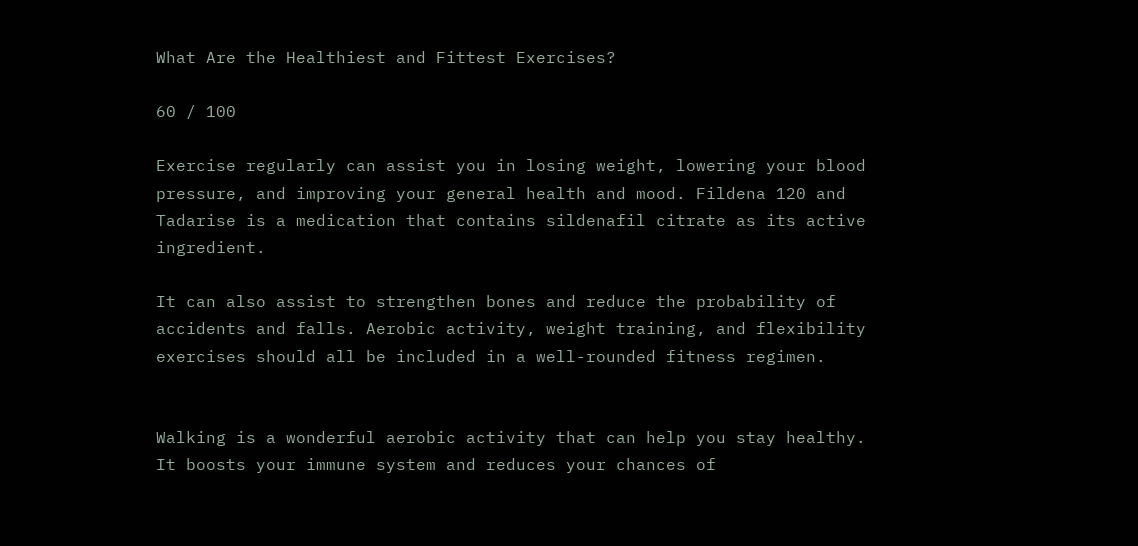What Are the Healthiest and Fittest Exercises?

60 / 100

Exercise regularly can assist you in losing weight, lowering your blood pressure, and improving your general health and mood. Fildena 120 and Tadarise is a medication that contains sildenafil citrate as its active ingredient.

It can also assist to strengthen bones and reduce the probability of accidents and falls. Aerobic activity, weight training, and flexibility exercises should all be included in a well-rounded fitness regimen.


Walking is a wonderful aerobic activity that can help you stay healthy. It boosts your immune system and reduces your chances of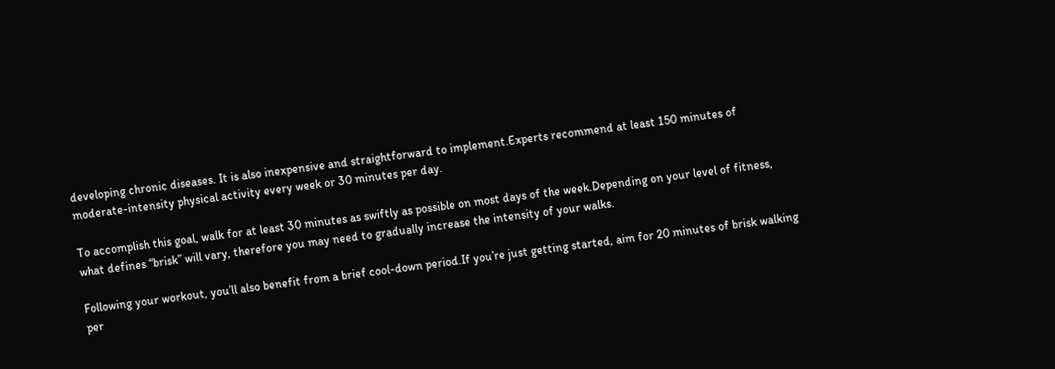developing chronic diseases. It is also inexpensive and straightforward to implement.Experts recommend at least 150 minutes of moderate-intensity physical activity every week or 30 minutes per day.

To accomplish this goal, walk for at least 30 minutes as swiftly as possible on most days of the week.Depending on your level of fitness, what defines “brisk” will vary, therefore you may need to gradually increase the intensity of your walks.

Following your workout, you’ll also benefit from a brief cool-down period.If you’re just getting started, aim for 20 minutes of brisk walking per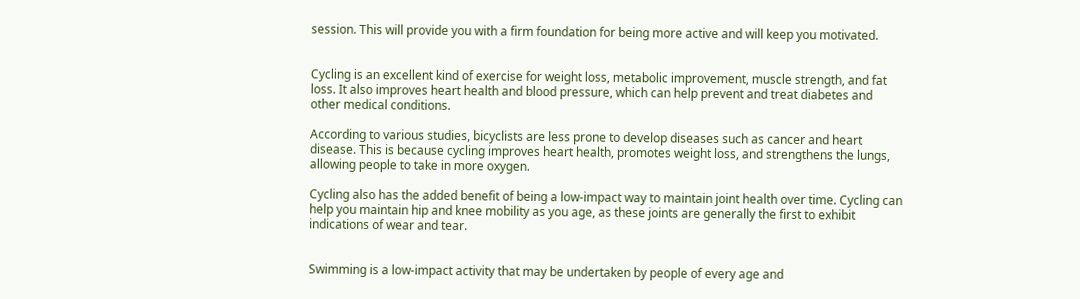session. This will provide you with a firm foundation for being more active and will keep you motivated.


Cycling is an excellent kind of exercise for weight loss, metabolic improvement, muscle strength, and fat loss. It also improves heart health and blood pressure, which can help prevent and treat diabetes and other medical conditions.

According to various studies, bicyclists are less prone to develop diseases such as cancer and heart disease. This is because cycling improves heart health, promotes weight loss, and strengthens the lungs, allowing people to take in more oxygen.

Cycling also has the added benefit of being a low-impact way to maintain joint health over time. Cycling can help you maintain hip and knee mobility as you age, as these joints are generally the first to exhibit indications of wear and tear.


Swimming is a low-impact activity that may be undertaken by people of every age and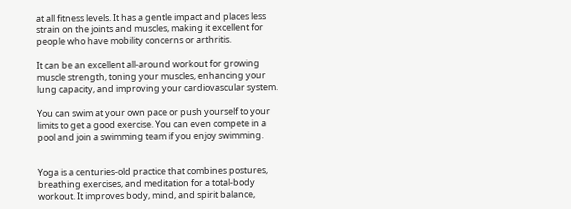at all fitness levels. It has a gentle impact and places less strain on the joints and muscles, making it excellent for people who have mobility concerns or arthritis.

It can be an excellent all-around workout for growing muscle strength, toning your muscles, enhancing your lung capacity, and improving your cardiovascular system.

You can swim at your own pace or push yourself to your limits to get a good exercise. You can even compete in a pool and join a swimming team if you enjoy swimming.


Yoga is a centuries-old practice that combines postures, breathing exercises, and meditation for a total-body workout. It improves body, mind, and spirit balance,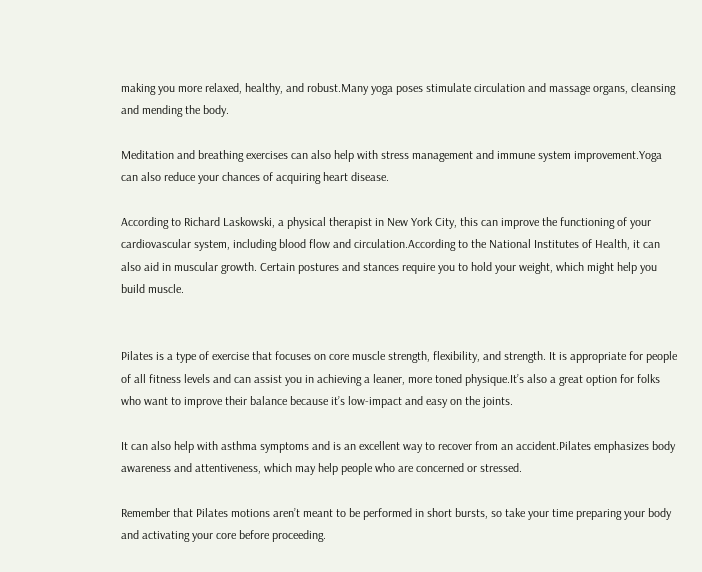making you more relaxed, healthy, and robust.Many yoga poses stimulate circulation and massage organs, cleansing and mending the body.

Meditation and breathing exercises can also help with stress management and immune system improvement.Yoga can also reduce your chances of acquiring heart disease.

According to Richard Laskowski, a physical therapist in New York City, this can improve the functioning of your cardiovascular system, including blood flow and circulation.According to the National Institutes of Health, it can also aid in muscular growth. Certain postures and stances require you to hold your weight, which might help you build muscle.


Pilates is a type of exercise that focuses on core muscle strength, flexibility, and strength. It is appropriate for people of all fitness levels and can assist you in achieving a leaner, more toned physique.It’s also a great option for folks who want to improve their balance because it’s low-impact and easy on the joints.

It can also help with asthma symptoms and is an excellent way to recover from an accident.Pilates emphasizes body awareness and attentiveness, which may help people who are concerned or stressed.

Remember that Pilates motions aren’t meant to be performed in short bursts, so take your time preparing your body and activating your core before proceeding.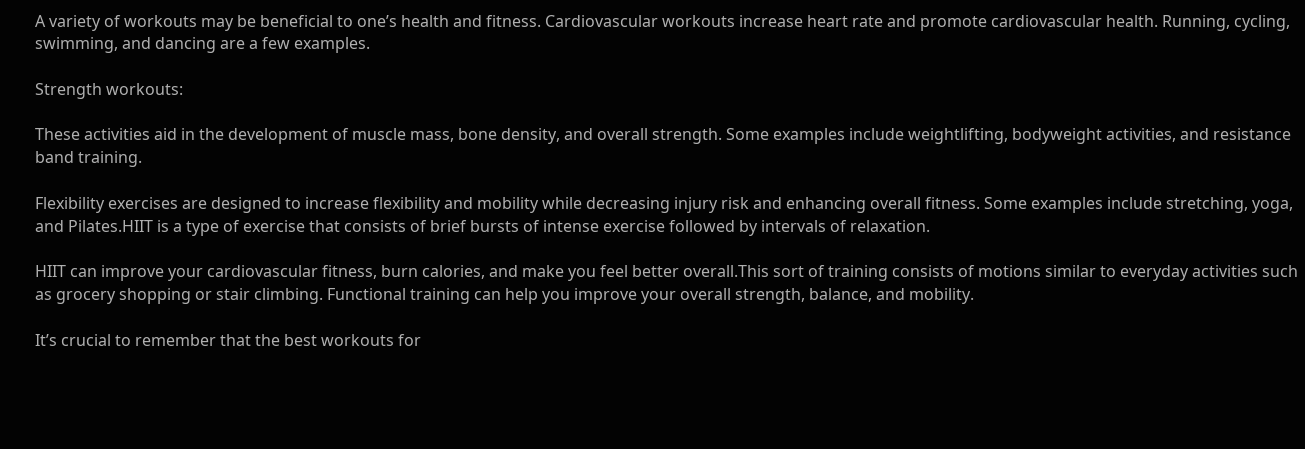A variety of workouts may be beneficial to one’s health and fitness. Cardiovascular workouts increase heart rate and promote cardiovascular health. Running, cycling, swimming, and dancing are a few examples.

Strength workouts:

These activities aid in the development of muscle mass, bone density, and overall strength. Some examples include weightlifting, bodyweight activities, and resistance band training.

Flexibility exercises are designed to increase flexibility and mobility while decreasing injury risk and enhancing overall fitness. Some examples include stretching, yoga, and Pilates.HIIT is a type of exercise that consists of brief bursts of intense exercise followed by intervals of relaxation.

HIIT can improve your cardiovascular fitness, burn calories, and make you feel better overall.This sort of training consists of motions similar to everyday activities such as grocery shopping or stair climbing. Functional training can help you improve your overall strength, balance, and mobility.

It’s crucial to remember that the best workouts for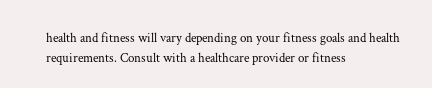health and fitness will vary depending on your fitness goals and health requirements. Consult with a healthcare provider or fitness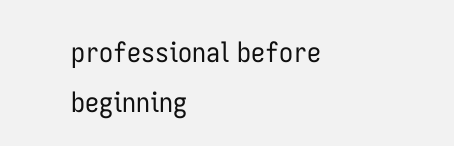professional before beginning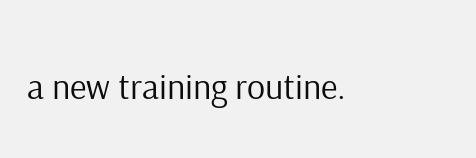a new training routine.